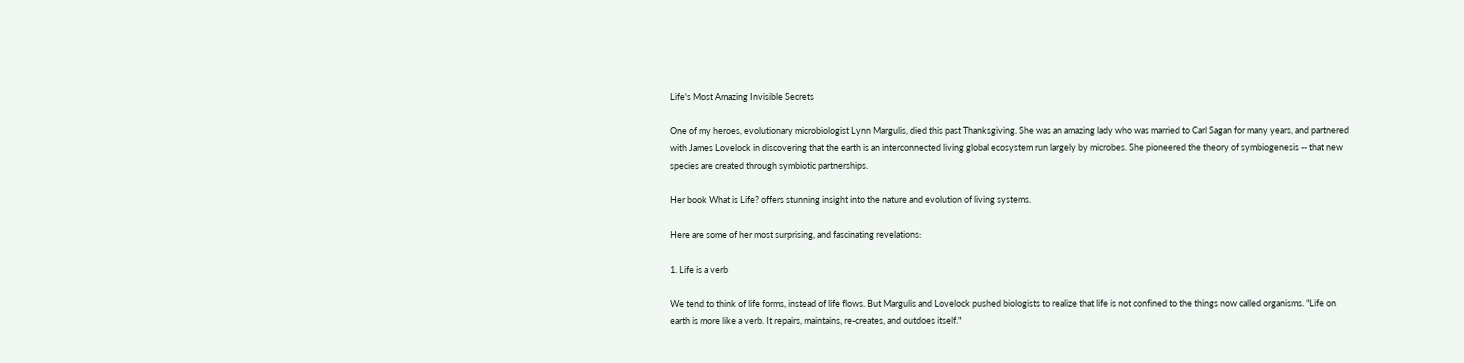Life's Most Amazing Invisible Secrets

One of my heroes, evolutionary microbiologist Lynn Margulis, died this past Thanksgiving. She was an amazing lady who was married to Carl Sagan for many years, and partnered with James Lovelock in discovering that the earth is an interconnected living global ecosystem run largely by microbes. She pioneered the theory of symbiogenesis -- that new species are created through symbiotic partnerships.

Her book What is Life? offers stunning insight into the nature and evolution of living systems.

Here are some of her most surprising, and fascinating revelations:

1. Life is a verb

We tend to think of life forms, instead of life flows. But Margulis and Lovelock pushed biologists to realize that life is not confined to the things now called organisms. "Life on earth is more like a verb. It repairs, maintains, re-creates, and outdoes itself."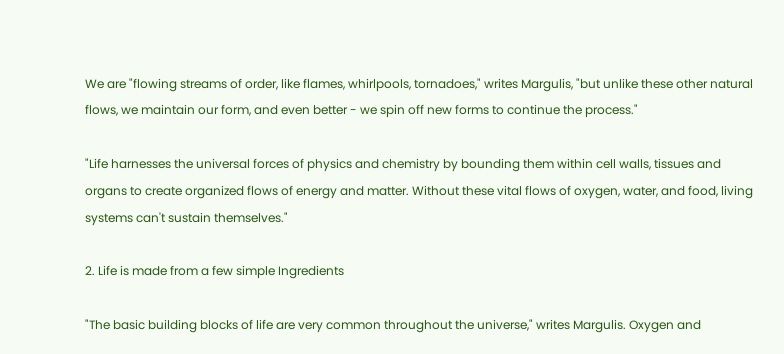We are "flowing streams of order, like flames, whirlpools, tornadoes," writes Margulis, "but unlike these other natural flows, we maintain our form, and even better - we spin off new forms to continue the process."

"Life harnesses the universal forces of physics and chemistry by bounding them within cell walls, tissues and organs to create organized flows of energy and matter. Without these vital flows of oxygen, water, and food, living systems can't sustain themselves."

2. Life is made from a few simple Ingredients

"The basic building blocks of life are very common throughout the universe," writes Margulis. Oxygen and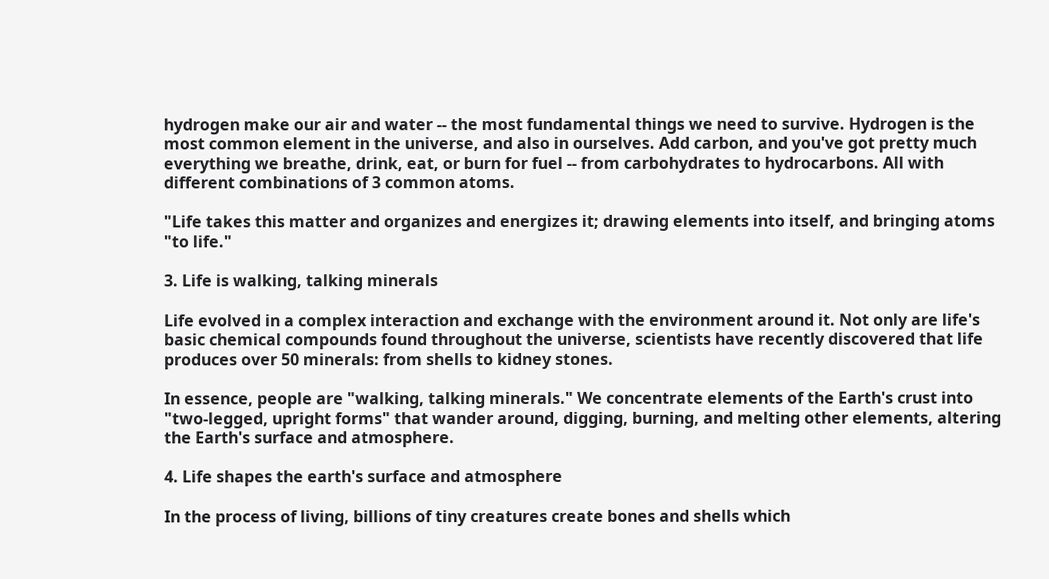hydrogen make our air and water -- the most fundamental things we need to survive. Hydrogen is the most common element in the universe, and also in ourselves. Add carbon, and you've got pretty much everything we breathe, drink, eat, or burn for fuel -- from carbohydrates to hydrocarbons. All with different combinations of 3 common atoms.

"Life takes this matter and organizes and energizes it; drawing elements into itself, and bringing atoms "to life."

3. Life is walking, talking minerals

Life evolved in a complex interaction and exchange with the environment around it. Not only are life's basic chemical compounds found throughout the universe, scientists have recently discovered that life produces over 50 minerals: from shells to kidney stones.

In essence, people are "walking, talking minerals." We concentrate elements of the Earth's crust into "two-legged, upright forms" that wander around, digging, burning, and melting other elements, altering the Earth's surface and atmosphere.

4. Life shapes the earth's surface and atmosphere

In the process of living, billions of tiny creatures create bones and shells which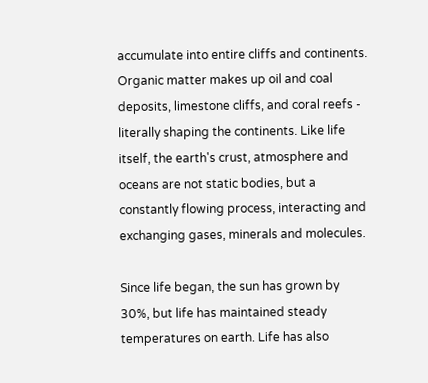accumulate into entire cliffs and continents. Organic matter makes up oil and coal deposits, limestone cliffs, and coral reefs - literally shaping the continents. Like life itself, the earth's crust, atmosphere and oceans are not static bodies, but a constantly flowing process, interacting and exchanging gases, minerals and molecules.

Since life began, the sun has grown by 30%, but life has maintained steady temperatures on earth. Life has also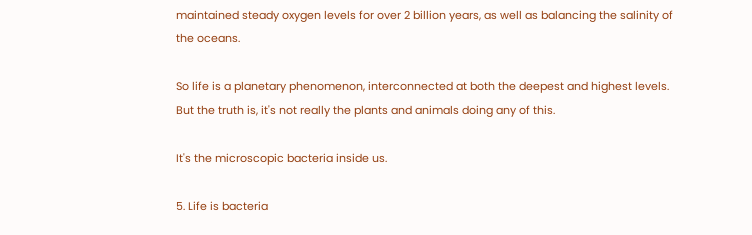maintained steady oxygen levels for over 2 billion years, as well as balancing the salinity of the oceans.

So life is a planetary phenomenon, interconnected at both the deepest and highest levels. But the truth is, it's not really the plants and animals doing any of this.

It's the microscopic bacteria inside us.

5. Life is bacteria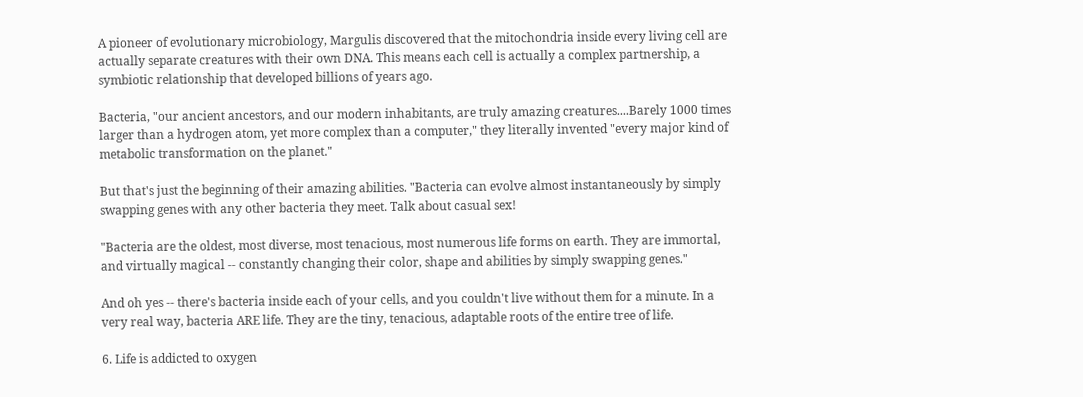A pioneer of evolutionary microbiology, Margulis discovered that the mitochondria inside every living cell are actually separate creatures with their own DNA. This means each cell is actually a complex partnership, a symbiotic relationship that developed billions of years ago.

Bacteria, "our ancient ancestors, and our modern inhabitants, are truly amazing creatures....Barely 1000 times larger than a hydrogen atom, yet more complex than a computer," they literally invented "every major kind of metabolic transformation on the planet."

But that's just the beginning of their amazing abilities. "Bacteria can evolve almost instantaneously by simply swapping genes with any other bacteria they meet. Talk about casual sex!

"Bacteria are the oldest, most diverse, most tenacious, most numerous life forms on earth. They are immortal, and virtually magical -- constantly changing their color, shape and abilities by simply swapping genes."

And oh yes -- there's bacteria inside each of your cells, and you couldn't live without them for a minute. In a very real way, bacteria ARE life. They are the tiny, tenacious, adaptable roots of the entire tree of life.

6. Life is addicted to oxygen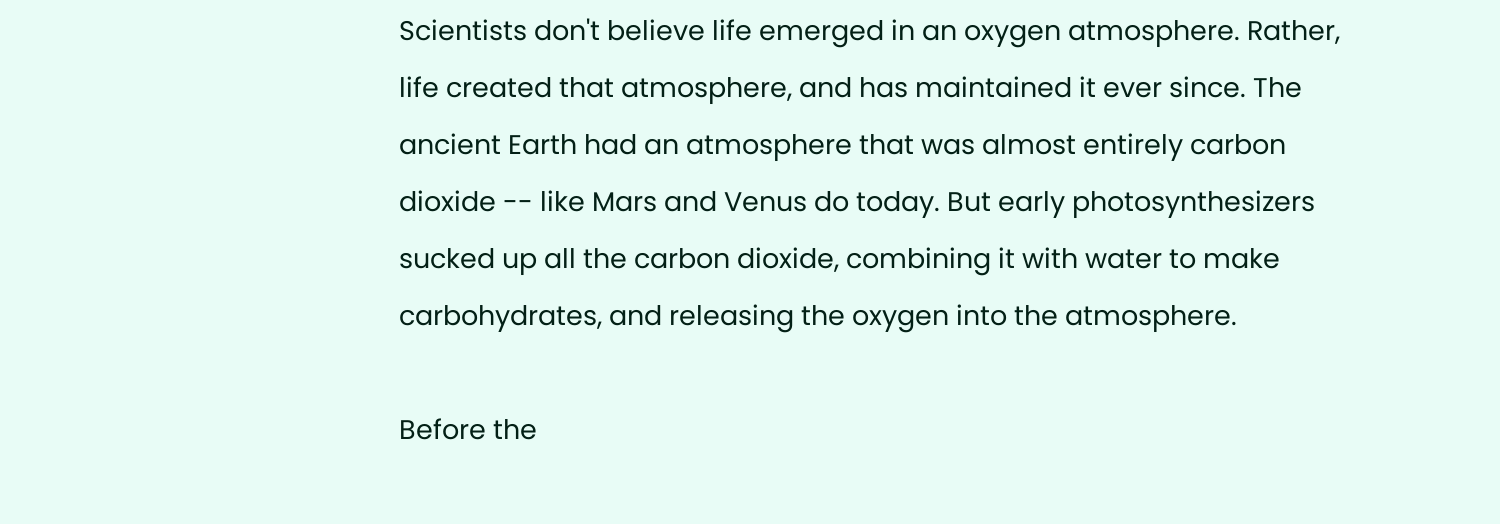Scientists don't believe life emerged in an oxygen atmosphere. Rather, life created that atmosphere, and has maintained it ever since. The ancient Earth had an atmosphere that was almost entirely carbon dioxide -- like Mars and Venus do today. But early photosynthesizers sucked up all the carbon dioxide, combining it with water to make carbohydrates, and releasing the oxygen into the atmosphere.

Before the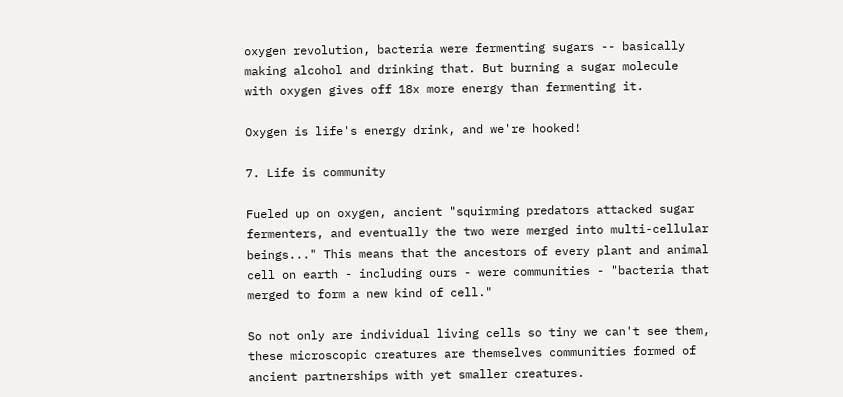oxygen revolution, bacteria were fermenting sugars -- basically making alcohol and drinking that. But burning a sugar molecule with oxygen gives off 18x more energy than fermenting it.

Oxygen is life's energy drink, and we're hooked!

7. Life is community

Fueled up on oxygen, ancient "squirming predators attacked sugar fermenters, and eventually the two were merged into multi-cellular beings..." This means that the ancestors of every plant and animal cell on earth - including ours - were communities - "bacteria that merged to form a new kind of cell."

So not only are individual living cells so tiny we can't see them, these microscopic creatures are themselves communities formed of ancient partnerships with yet smaller creatures.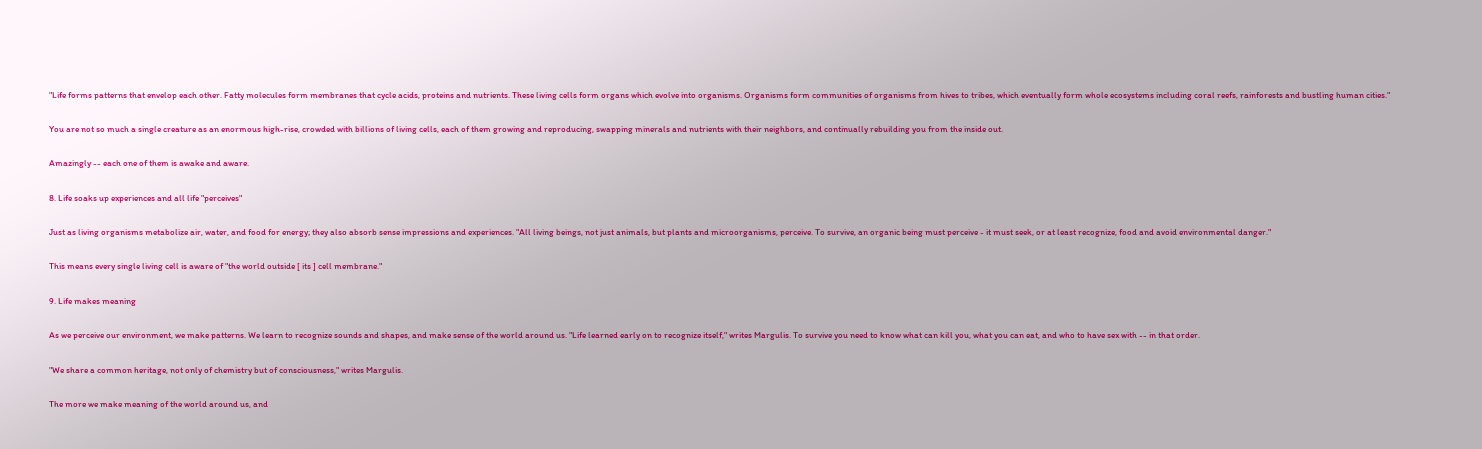"Life forms patterns that envelop each other. Fatty molecules form membranes that cycle acids, proteins and nutrients. These living cells form organs which evolve into organisms. Organisms form communities of organisms from hives to tribes, which eventually form whole ecosystems including coral reefs, rainforests and bustling human cities."

You are not so much a single creature as an enormous high-rise, crowded with billions of living cells, each of them growing and reproducing, swapping minerals and nutrients with their neighbors, and continually rebuilding you from the inside out.

Amazingly -- each one of them is awake and aware.

8. Life soaks up experiences and all life "perceives"

Just as living organisms metabolize air, water, and food for energy; they also absorb sense impressions and experiences. "All living beings, not just animals, but plants and microorganisms, perceive. To survive, an organic being must perceive - it must seek, or at least recognize, food and avoid environmental danger."

This means every single living cell is aware of "the world outside [ its ] cell membrane."

9. Life makes meaning

As we perceive our environment, we make patterns. We learn to recognize sounds and shapes, and make sense of the world around us. "Life learned early on to recognize itself," writes Margulis. To survive you need to know what can kill you, what you can eat, and who to have sex with -- in that order.

"We share a common heritage, not only of chemistry but of consciousness," writes Margulis.

The more we make meaning of the world around us, and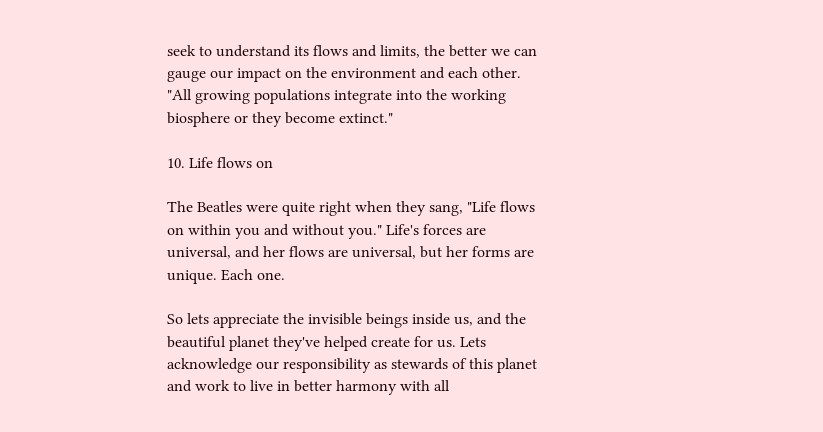seek to understand its flows and limits, the better we can gauge our impact on the environment and each other. "All growing populations integrate into the working biosphere or they become extinct."

10. Life flows on

The Beatles were quite right when they sang, "Life flows on within you and without you." Life's forces are universal, and her flows are universal, but her forms are unique. Each one.

So lets appreciate the invisible beings inside us, and the beautiful planet they've helped create for us. Lets acknowledge our responsibility as stewards of this planet and work to live in better harmony with all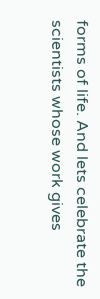forms of life. And lets celebrate the scientists whose work gives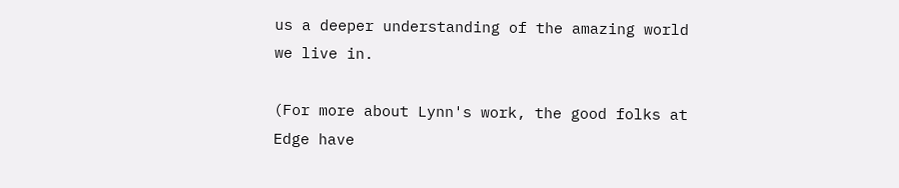us a deeper understanding of the amazing world we live in.

(For more about Lynn's work, the good folks at Edge have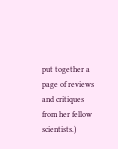put together a page of reviews and critiques from her fellow scientists.)